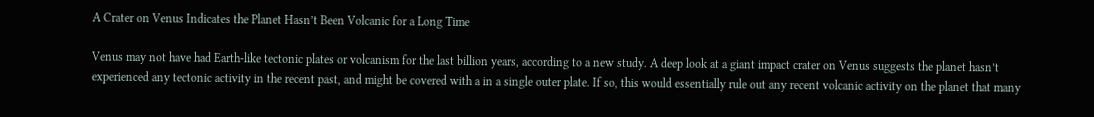A Crater on Venus Indicates the Planet Hasn’t Been Volcanic for a Long Time

Venus may not have had Earth-like tectonic plates or volcanism for the last billion years, according to a new study. A deep look at a giant impact crater on Venus suggests the planet hasn’t experienced any tectonic activity in the recent past, and might be covered with a in a single outer plate. If so, this would essentially rule out any recent volcanic activity on the planet that many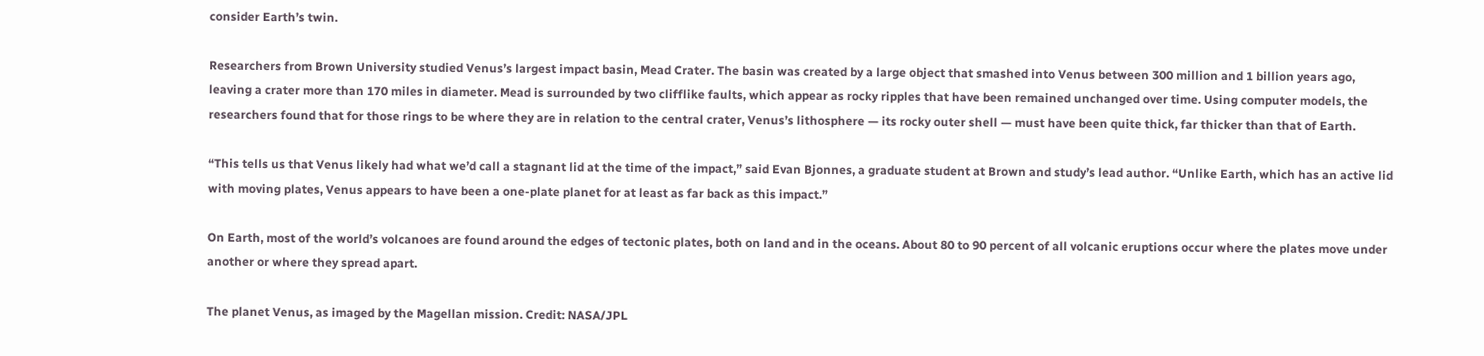consider Earth’s twin.

Researchers from Brown University studied Venus’s largest impact basin, Mead Crater. The basin was created by a large object that smashed into Venus between 300 million and 1 billion years ago, leaving a crater more than 170 miles in diameter. Mead is surrounded by two clifflike faults, which appear as rocky ripples that have been remained unchanged over time. Using computer models, the researchers found that for those rings to be where they are in relation to the central crater, Venus’s lithosphere — its rocky outer shell — must have been quite thick, far thicker than that of Earth.

“This tells us that Venus likely had what we’d call a stagnant lid at the time of the impact,” said Evan Bjonnes, a graduate student at Brown and study’s lead author. “Unlike Earth, which has an active lid with moving plates, Venus appears to have been a one-plate planet for at least as far back as this impact.”

On Earth, most of the world’s volcanoes are found around the edges of tectonic plates, both on land and in the oceans. About 80 to 90 percent of all volcanic eruptions occur where the plates move under another or where they spread apart.

The planet Venus, as imaged by the Magellan mission. Credit: NASA/JPL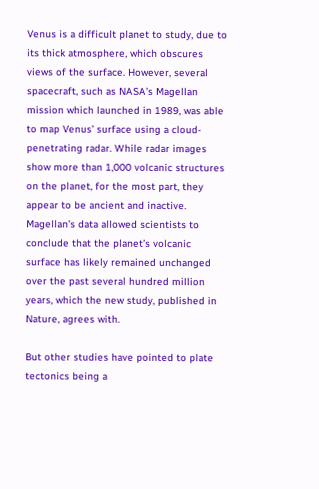Venus is a difficult planet to study, due to its thick atmosphere, which obscures views of the surface. However, several spacecraft, such as NASA’s Magellan mission which launched in 1989, was able to map Venus’ surface using a cloud-penetrating radar. While radar images show more than 1,000 volcanic structures on the planet, for the most part, they appear to be ancient and inactive. Magellan’s data allowed scientists to conclude that the planet’s volcanic surface has likely remained unchanged over the past several hundred million years, which the new study, published in Nature, agrees with.

But other studies have pointed to plate tectonics being a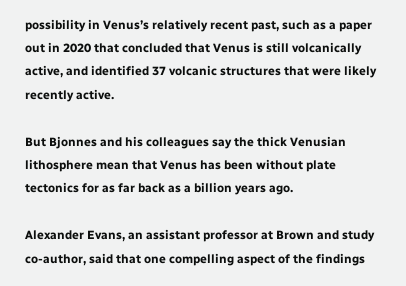possibility in Venus’s relatively recent past, such as a paper out in 2020 that concluded that Venus is still volcanically active, and identified 37 volcanic structures that were likely recently active.

But Bjonnes and his colleagues say the thick Venusian lithosphere mean that Venus has been without plate tectonics for as far back as a billion years ago.

Alexander Evans, an assistant professor at Brown and study co-author, said that one compelling aspect of the findings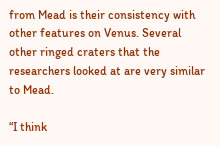from Mead is their consistency with other features on Venus. Several other ringed craters that the researchers looked at are very similar to Mead.

“I think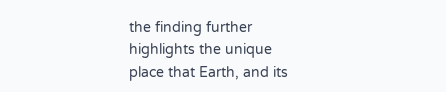the finding further highlights the unique place that Earth, and its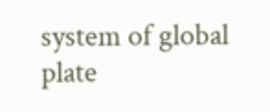system of global plate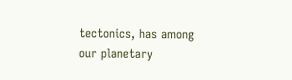tectonics, has among our planetary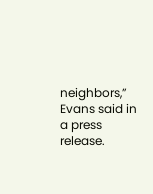neighbors,” Evans said in a press release.